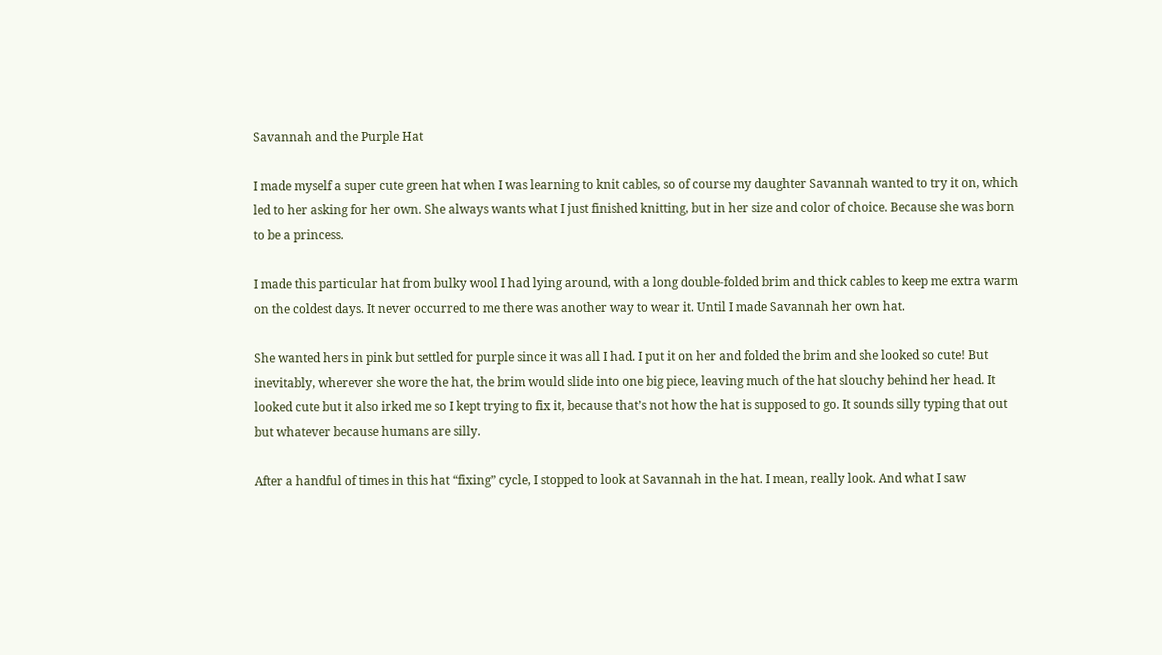Savannah and the Purple Hat

I made myself a super cute green hat when I was learning to knit cables, so of course my daughter Savannah wanted to try it on, which led to her asking for her own. She always wants what I just finished knitting, but in her size and color of choice. Because she was born to be a princess.

I made this particular hat from bulky wool I had lying around, with a long double-folded brim and thick cables to keep me extra warm on the coldest days. It never occurred to me there was another way to wear it. Until I made Savannah her own hat.

She wanted hers in pink but settled for purple since it was all I had. I put it on her and folded the brim and she looked so cute! But inevitably, wherever she wore the hat, the brim would slide into one big piece, leaving much of the hat slouchy behind her head. It looked cute but it also irked me so I kept trying to fix it, because that’s not how the hat is supposed to go. It sounds silly typing that out but whatever because humans are silly.

After a handful of times in this hat “fixing” cycle, I stopped to look at Savannah in the hat. I mean, really look. And what I saw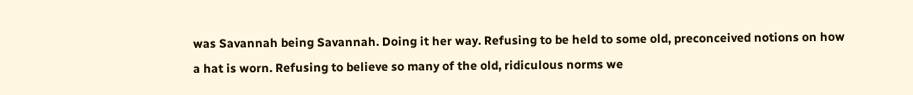was Savannah being Savannah. Doing it her way. Refusing to be held to some old, preconceived notions on how a hat is worn. Refusing to believe so many of the old, ridiculous norms we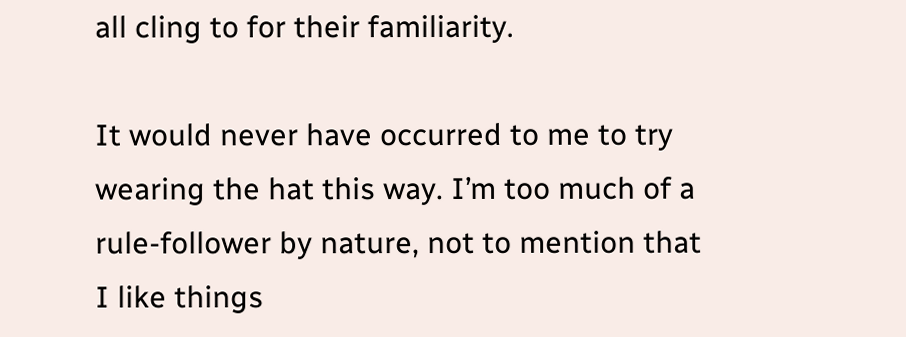all cling to for their familiarity.

It would never have occurred to me to try wearing the hat this way. I’m too much of a rule-follower by nature, not to mention that I like things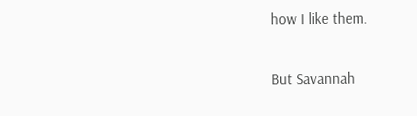how I like them.

But Savannah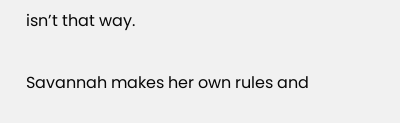isn’t that way.

Savannah makes her own rules and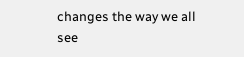changes the way we all see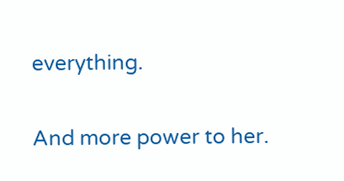everything.

And more power to her.